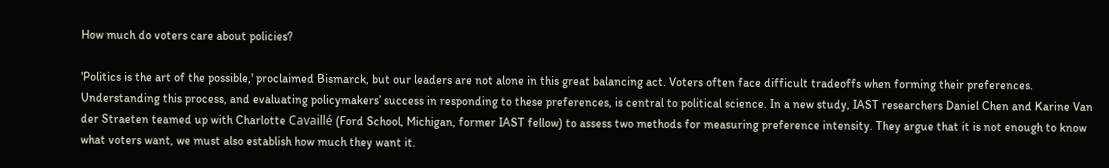How much do voters care about policies?

'Politics is the art of the possible,' proclaimed Bismarck, but our leaders are not alone in this great balancing act. Voters often face difficult tradeoffs when forming their preferences. Understanding this process, and evaluating policymakers’ success in responding to these preferences, is central to political science. In a new study, IAST researchers Daniel Chen and Karine Van der Straeten teamed up with Charlotte Cavaillé (Ford School, Michigan, former IAST fellow) to assess two methods for measuring preference intensity. They argue that it is not enough to know what voters want, we must also establish how much they want it.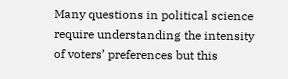Many questions in political science require understanding the intensity of voters’ preferences but this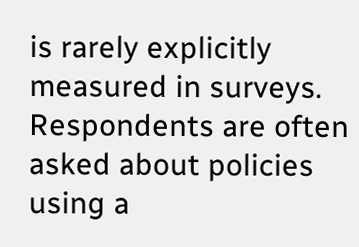is rarely explicitly measured in surveys. Respondents are often asked about policies using a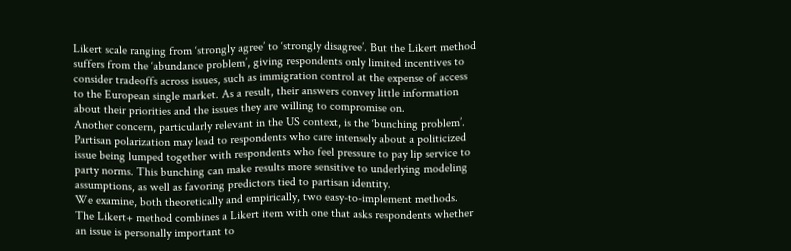Likert scale ranging from ‘strongly agree’ to ‘strongly disagree’. But the Likert method suffers from the ‘abundance problem’, giving respondents only limited incentives to consider tradeoffs across issues, such as immigration control at the expense of access to the European single market. As a result, their answers convey little information about their priorities and the issues they are willing to compromise on.
Another concern, particularly relevant in the US context, is the ‘bunching problem’. Partisan polarization may lead to respondents who care intensely about a politicized issue being lumped together with respondents who feel pressure to pay lip service to party norms. This bunching can make results more sensitive to underlying modeling assumptions, as well as favoring predictors tied to partisan identity.
We examine, both theoretically and empirically, two easy-to-implement methods. The Likert+ method combines a Likert item with one that asks respondents whether an issue is personally important to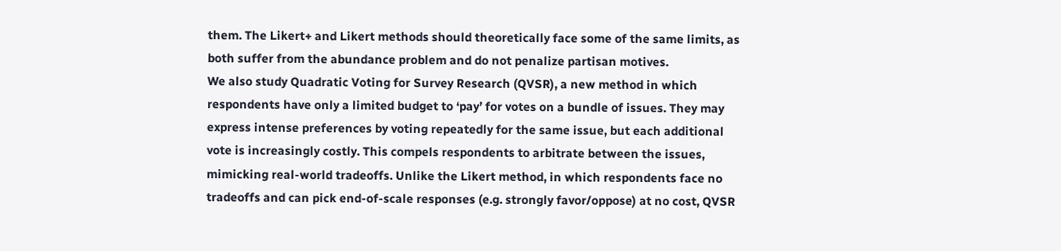them. The Likert+ and Likert methods should theoretically face some of the same limits, as both suffer from the abundance problem and do not penalize partisan motives.
We also study Quadratic Voting for Survey Research (QVSR), a new method in which respondents have only a limited budget to ‘pay’ for votes on a bundle of issues. They may express intense preferences by voting repeatedly for the same issue, but each additional vote is increasingly costly. This compels respondents to arbitrate between the issues, mimicking real-world tradeoffs. Unlike the Likert method, in which respondents face no tradeoffs and can pick end-of-scale responses (e.g. strongly favor/oppose) at no cost, QVSR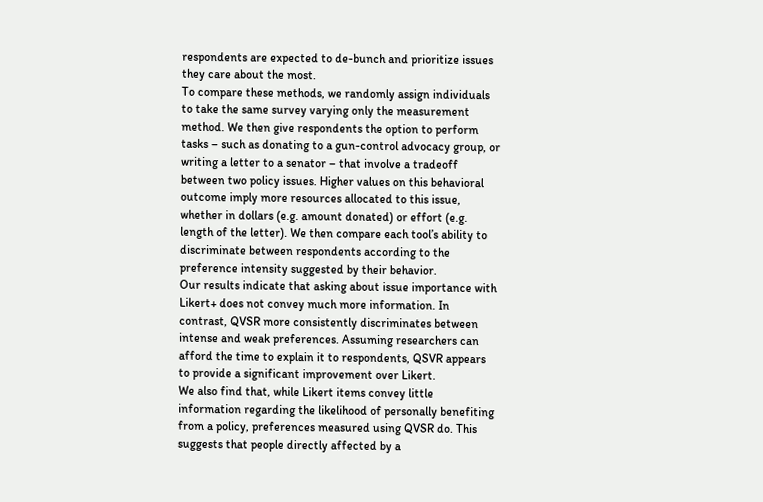respondents are expected to de-bunch and prioritize issues they care about the most.
To compare these methods, we randomly assign individuals to take the same survey varying only the measurement method. We then give respondents the option to perform tasks – such as donating to a gun-control advocacy group, or writing a letter to a senator – that involve a tradeoff between two policy issues. Higher values on this behavioral outcome imply more resources allocated to this issue, whether in dollars (e.g. amount donated) or effort (e.g. length of the letter). We then compare each tool’s ability to discriminate between respondents according to the preference intensity suggested by their behavior.
Our results indicate that asking about issue importance with Likert+ does not convey much more information. In contrast, QVSR more consistently discriminates between intense and weak preferences. Assuming researchers can afford the time to explain it to respondents, QSVR appears to provide a significant improvement over Likert.
We also find that, while Likert items convey little information regarding the likelihood of personally benefiting from a policy, preferences measured using QVSR do. This suggests that people directly affected by a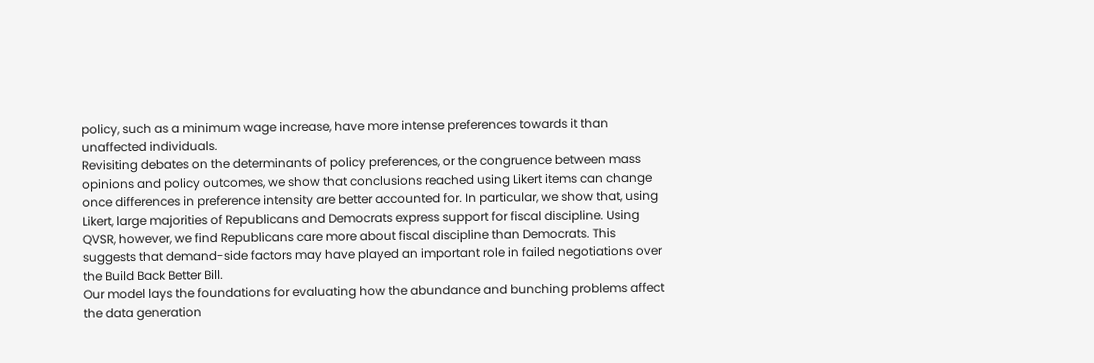policy, such as a minimum wage increase, have more intense preferences towards it than unaffected individuals.
Revisiting debates on the determinants of policy preferences, or the congruence between mass opinions and policy outcomes, we show that conclusions reached using Likert items can change once differences in preference intensity are better accounted for. In particular, we show that, using Likert, large majorities of Republicans and Democrats express support for fiscal discipline. Using QVSR, however, we find Republicans care more about fiscal discipline than Democrats. This suggests that demand-side factors may have played an important role in failed negotiations over the Build Back Better Bill.
Our model lays the foundations for evaluating how the abundance and bunching problems affect the data generation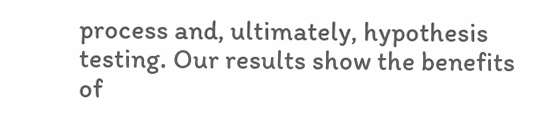process and, ultimately, hypothesis testing. Our results show the benefits of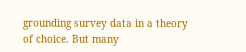grounding survey data in a theory of choice. But many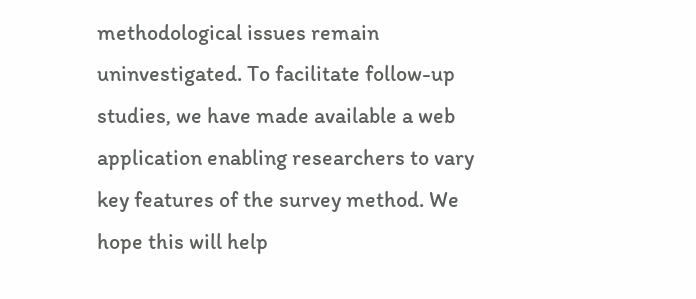methodological issues remain uninvestigated. To facilitate follow-up studies, we have made available a web application enabling researchers to vary key features of the survey method. We hope this will help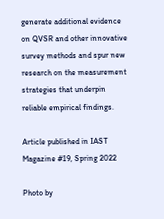generate additional evidence on QVSR and other innovative survey methods and spur new research on the measurement strategies that underpin reliable empirical findings.

Article published in IAST Magazine #19, Spring 2022

Photo by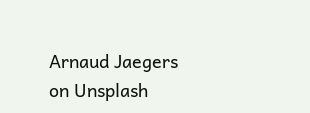Arnaud Jaegers on Unsplash